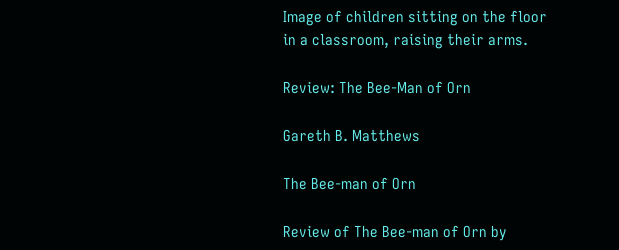Image of children sitting on the floor in a classroom, raising their arms.

Review: The Bee-Man of Orn

Gareth B. Matthews

The Bee-man of Orn

Review of The Bee-man of Orn by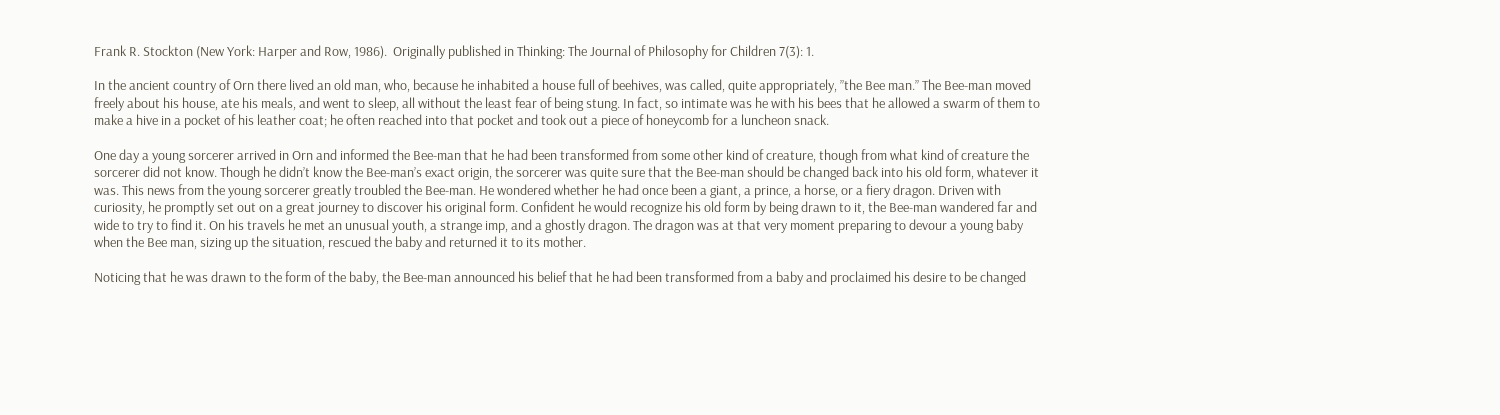Frank R. Stockton (New York: Harper and Row, 1986).  Originally published in Thinking: The Journal of Philosophy for Children 7(3): 1.

In the ancient country of Orn there lived an old man, who, because he inhabited a house full of beehives, was called, quite appropriately, ”the Bee man.” The Bee-man moved freely about his house, ate his meals, and went to sleep, all without the least fear of being stung. In fact, so intimate was he with his bees that he allowed a swarm of them to make a hive in a pocket of his leather coat; he often reached into that pocket and took out a piece of honeycomb for a luncheon snack.

One day a young sorcerer arrived in Orn and informed the Bee-man that he had been transformed from some other kind of creature, though from what kind of creature the sorcerer did not know. Though he didn’t know the Bee-man’s exact origin, the sorcerer was quite sure that the Bee-man should be changed back into his old form, whatever it was. This news from the young sorcerer greatly troubled the Bee-man. He wondered whether he had once been a giant, a prince, a horse, or a fiery dragon. Driven with curiosity, he promptly set out on a great journey to discover his original form. Confident he would recognize his old form by being drawn to it, the Bee-man wandered far and wide to try to find it. On his travels he met an unusual youth, a strange imp, and a ghostly dragon. The dragon was at that very moment preparing to devour a young baby when the Bee man, sizing up the situation, rescued the baby and returned it to its mother.

Noticing that he was drawn to the form of the baby, the Bee-man announced his belief that he had been transformed from a baby and proclaimed his desire to be changed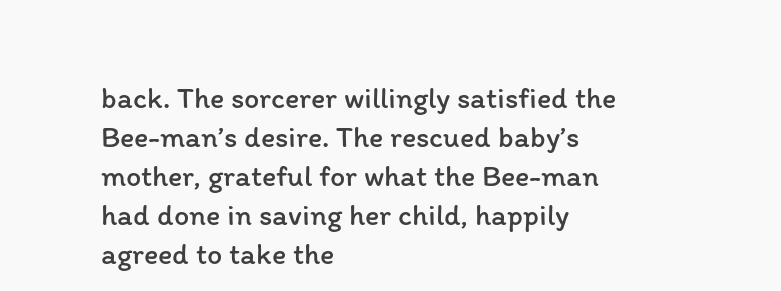back. The sorcerer willingly satisfied the Bee-man’s desire. The rescued baby’s mother, grateful for what the Bee-man had done in saving her child, happily agreed to take the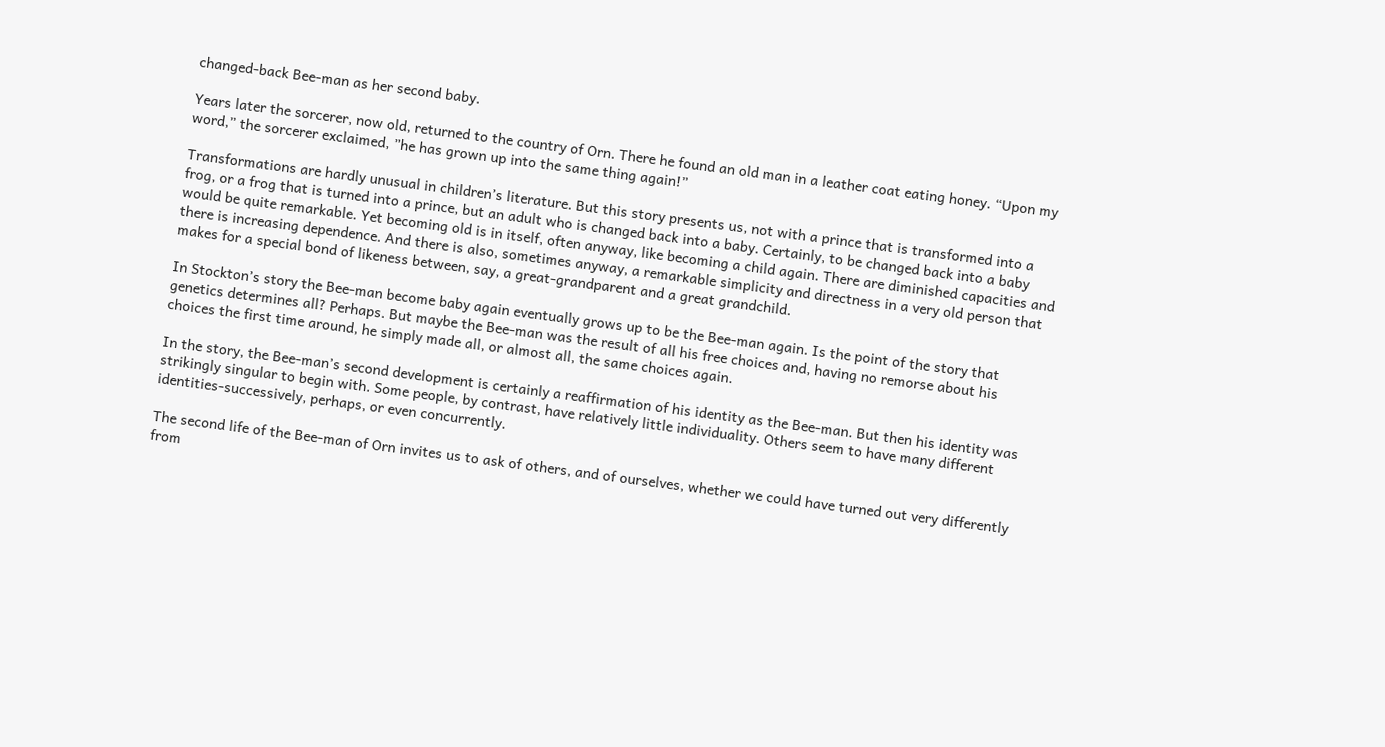changed-back Bee-man as her second baby.

Years later the sorcerer, now old, returned to the country of Orn. There he found an old man in a leather coat eating honey. “Upon my word,” the sorcerer exclaimed, ”he has grown up into the same thing again!”

Transformations are hardly unusual in children’s literature. But this story presents us, not with a prince that is transformed into a frog, or a frog that is turned into a prince, but an adult who is changed back into a baby. Certainly, to be changed back into a baby would be quite remarkable. Yet becoming old is in itself, often anyway, like becoming a child again. There are diminished capacities and there is increasing dependence. And there is also, sometimes anyway, a remarkable simplicity and directness in a very old person that makes for a special bond of likeness between, say, a great-grandparent and a great grandchild.

In Stockton’s story the Bee-man become baby again eventually grows up to be the Bee-man again. Is the point of the story that genetics determines all? Perhaps. But maybe the Bee-man was the result of all his free choices and, having no remorse about his choices the first time around, he simply made all, or almost all, the same choices again.

In the story, the Bee-man’s second development is certainly a reaffirmation of his identity as the Bee-man. But then his identity was strikingly singular to begin with. Some people, by contrast, have relatively little individuality. Others seem to have many different identities-successively, perhaps, or even concurrently.

The second life of the Bee-man of Orn invites us to ask of others, and of ourselves, whether we could have turned out very differently from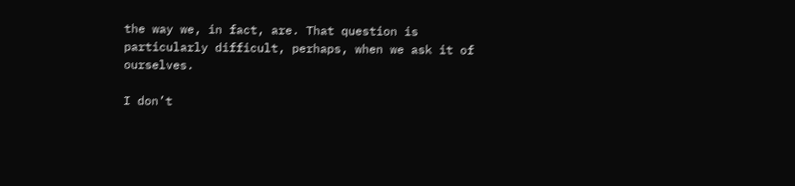the way we, in fact, are. That question is particularly difficult, perhaps, when we ask it of ourselves.

I don’t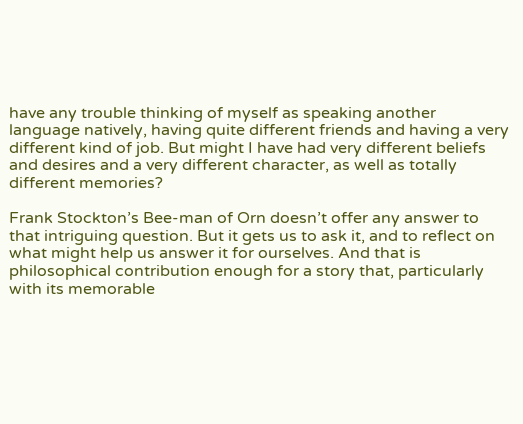have any trouble thinking of myself as speaking another language natively, having quite different friends and having a very different kind of job. But might I have had very different beliefs and desires and a very different character, as well as totally different memories?

Frank Stockton’s Bee-man of Orn doesn’t offer any answer to that intriguing question. But it gets us to ask it, and to reflect on what might help us answer it for ourselves. And that is philosophical contribution enough for a story that, particularly with its memorable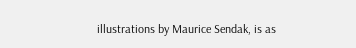illustrations by Maurice Sendak, is as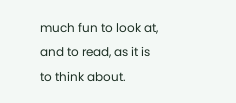much fun to look at, and to read, as it is to think about.